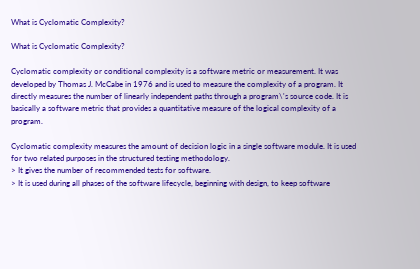What is Cyclomatic Complexity?

What is Cyclomatic Complexity?

Cyclomatic complexity or conditional complexity is a software metric or measurement. It was developed by Thomas J. McCabe in 1976 and is used to measure the complexity of a program. It directly measures the number of linearly independent paths through a program\'s source code. It is basically a software metric that provides a quantitative measure of the logical complexity of a program.

Cyclomatic complexity measures the amount of decision logic in a single software module. It is used for two related purposes in the structured testing methodology.
> It gives the number of recommended tests for software.
> It is used during all phases of the software lifecycle, beginning with design, to keep software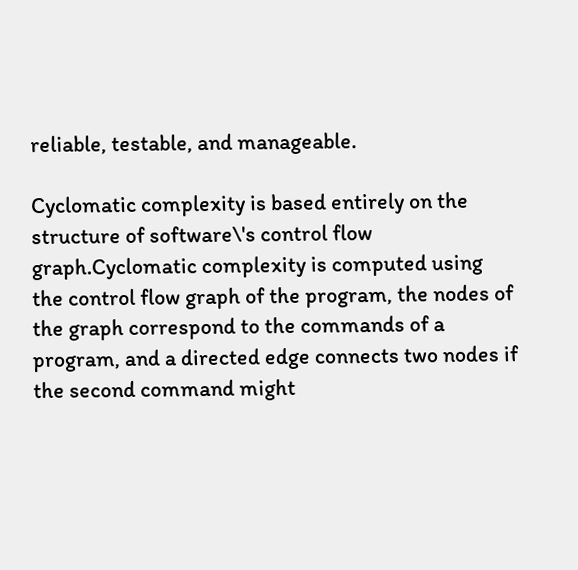reliable, testable, and manageable.

Cyclomatic complexity is based entirely on the structure of software\'s control flow graph.Cyclomatic complexity is computed using the control flow graph of the program, the nodes of the graph correspond to the commands of a program, and a directed edge connects two nodes if the second command might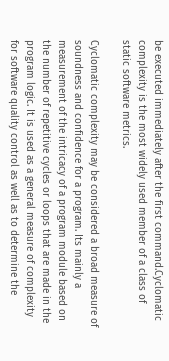be executed immediately after the first command.Cyclomatic complexity is the most widely used member of a class of static software metrics.

Cyclomatic complexity may be considered a broad measure of soundness and confidence for a program. Its mainly a measurement of the intricacy of a program module based on the number of repetitive cycles or loops that are made in the program logic. It is used as a general measure of complexity for software quality control as well as to determine the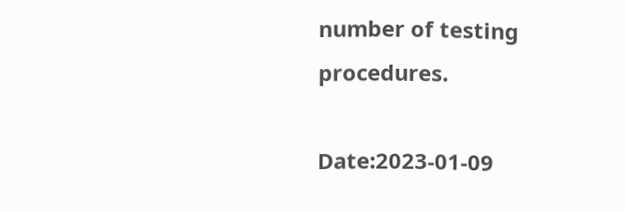number of testing procedures.

Date:2023-01-09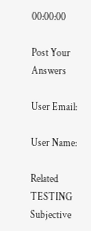00:00:00

Post Your Answers

User Email:

User Name:

Related TESTING Subjective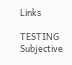Links

TESTING Subjective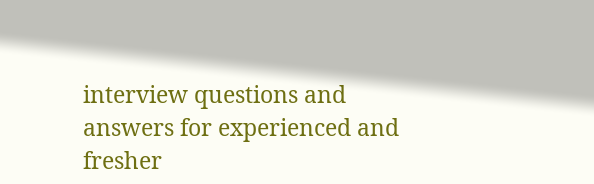interview questions and answers for experienced and fresher